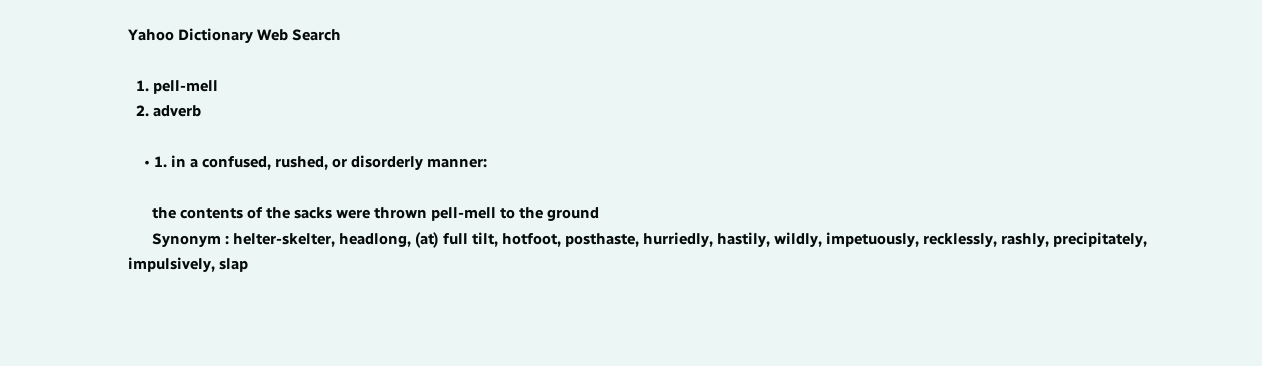Yahoo Dictionary Web Search

  1. pell-mell
  2. adverb

    • 1. in a confused, rushed, or disorderly manner:

      the contents of the sacks were thrown pell-mell to the ground
      Synonym : helter-skelter, headlong, (at) full tilt, hotfoot, posthaste, hurriedly, hastily, wildly, impetuously, recklessly, rashly, precipitately, impulsively, slap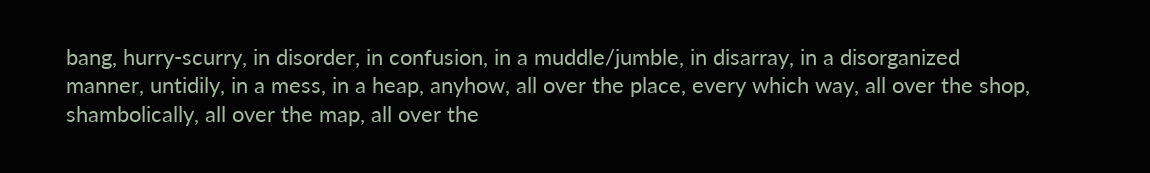bang, hurry-scurry, in disorder, in confusion, in a muddle/jumble, in disarray, in a disorganized manner, untidily, in a mess, in a heap, anyhow, all over the place, every which way, all over the shop, shambolically, all over the map, all over the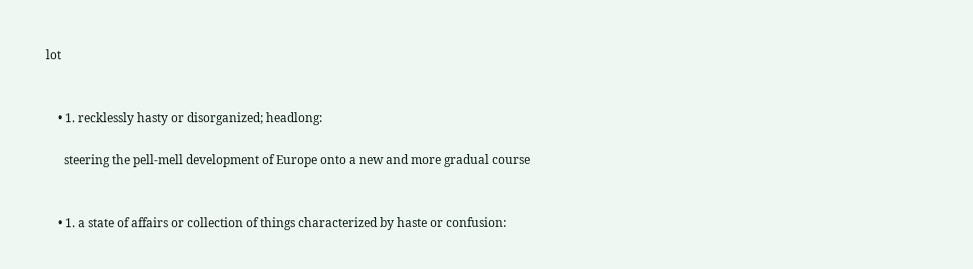lot


    • 1. recklessly hasty or disorganized; headlong:

      steering the pell-mell development of Europe onto a new and more gradual course


    • 1. a state of affairs or collection of things characterized by haste or confusion: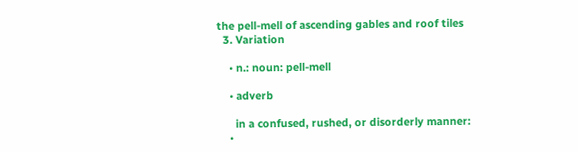the pell-mell of ascending gables and roof tiles
  3. Variation

    • n.: noun: pell-mell

    • adverb

      in a confused, rushed, or disorderly manner:
    •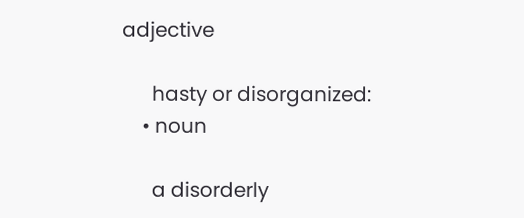adjective

      hasty or disorganized:
    • noun

      a disorderly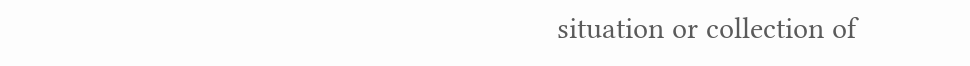situation or collection of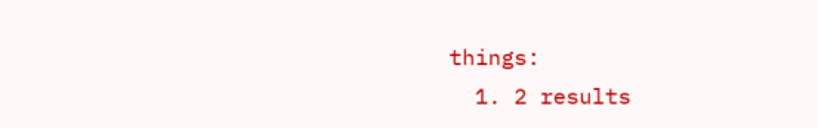things:
  1. 2 results